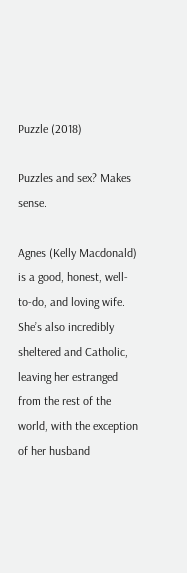Puzzle (2018)

Puzzles and sex? Makes sense.

Agnes (Kelly Macdonald) is a good, honest, well-to-do, and loving wife. She’s also incredibly sheltered and Catholic, leaving her estranged from the rest of the world, with the exception of her husband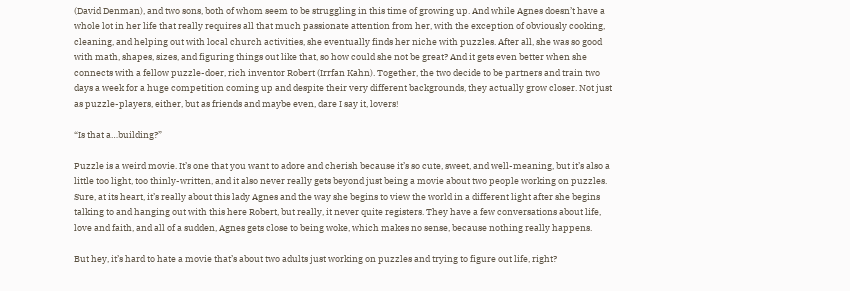(David Denman), and two sons, both of whom seem to be struggling in this time of growing up. And while Agnes doesn’t have a whole lot in her life that really requires all that much passionate attention from her, with the exception of obviously cooking, cleaning, and helping out with local church activities, she eventually finds her niche with puzzles. After all, she was so good with math, shapes, sizes, and figuring things out like that, so how could she not be great? And it gets even better when she connects with a fellow puzzle-doer, rich inventor Robert (Irrfan Kahn). Together, the two decide to be partners and train two days a week for a huge competition coming up and despite their very different backgrounds, they actually grow closer. Not just as puzzle-players, either, but as friends and maybe even, dare I say it, lovers!

“Is that a…building?”

Puzzle is a weird movie. It’s one that you want to adore and cherish because it’s so cute, sweet, and well-meaning, but it’s also a little too light, too thinly-written, and it also never really gets beyond just being a movie about two people working on puzzles. Sure, at its heart, it’s really about this lady Agnes and the way she begins to view the world in a different light after she begins talking to and hanging out with this here Robert, but really, it never quite registers. They have a few conversations about life, love and faith, and all of a sudden, Agnes gets close to being woke, which makes no sense, because nothing really happens.

But hey, it’s hard to hate a movie that’s about two adults just working on puzzles and trying to figure out life, right?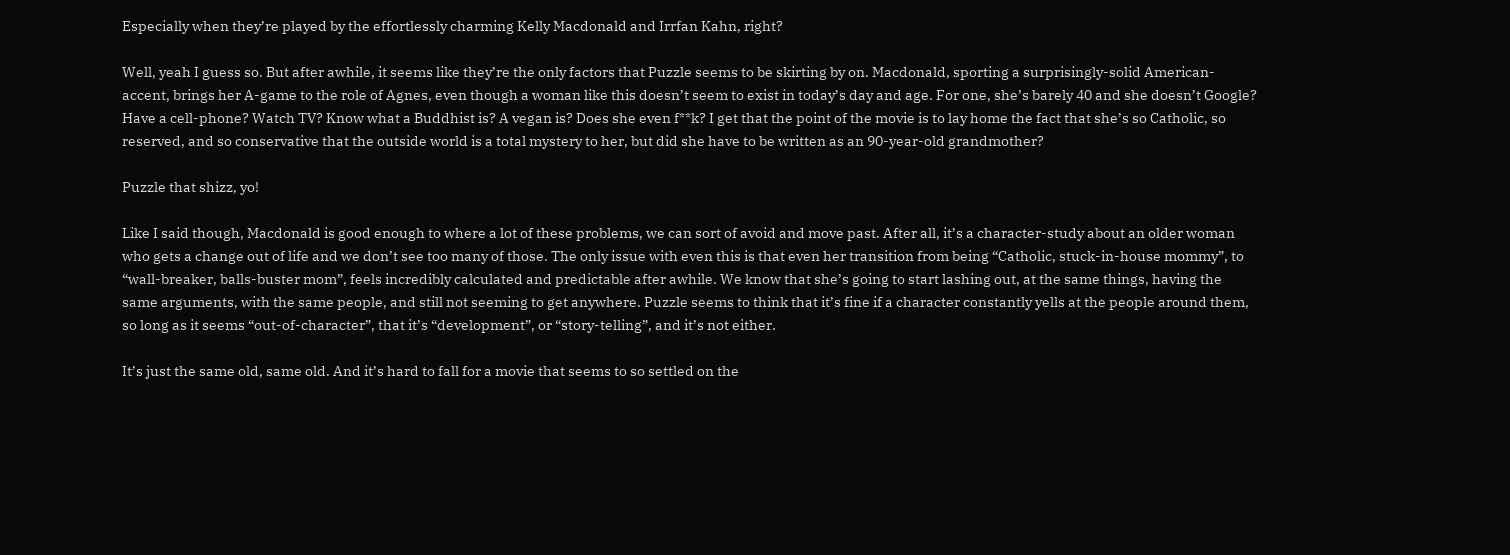Especially when they’re played by the effortlessly charming Kelly Macdonald and Irrfan Kahn, right?

Well, yeah I guess so. But after awhile, it seems like they’re the only factors that Puzzle seems to be skirting by on. Macdonald, sporting a surprisingly-solid American-accent, brings her A-game to the role of Agnes, even though a woman like this doesn’t seem to exist in today’s day and age. For one, she’s barely 40 and she doesn’t Google? Have a cell-phone? Watch TV? Know what a Buddhist is? A vegan is? Does she even f**k? I get that the point of the movie is to lay home the fact that she’s so Catholic, so reserved, and so conservative that the outside world is a total mystery to her, but did she have to be written as an 90-year-old grandmother?

Puzzle that shizz, yo!

Like I said though, Macdonald is good enough to where a lot of these problems, we can sort of avoid and move past. After all, it’s a character-study about an older woman who gets a change out of life and we don’t see too many of those. The only issue with even this is that even her transition from being “Catholic, stuck-in-house mommy”, to “wall-breaker, balls-buster mom”, feels incredibly calculated and predictable after awhile. We know that she’s going to start lashing out, at the same things, having the same arguments, with the same people, and still not seeming to get anywhere. Puzzle seems to think that it’s fine if a character constantly yells at the people around them, so long as it seems “out-of-character”, that it’s “development”, or “story-telling”, and it’s not either.

It’s just the same old, same old. And it’s hard to fall for a movie that seems to so settled on the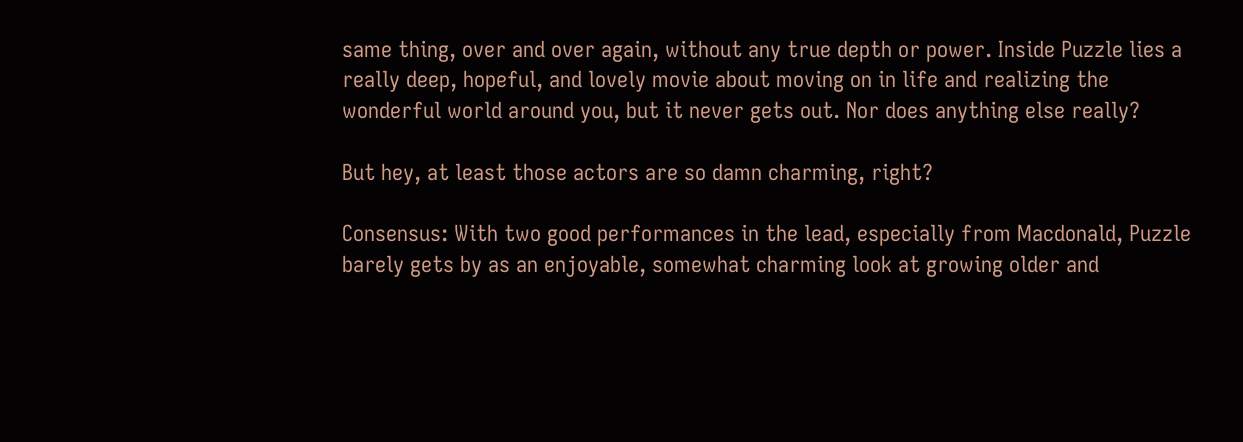same thing, over and over again, without any true depth or power. Inside Puzzle lies a really deep, hopeful, and lovely movie about moving on in life and realizing the wonderful world around you, but it never gets out. Nor does anything else really?

But hey, at least those actors are so damn charming, right?

Consensus: With two good performances in the lead, especially from Macdonald, Puzzle barely gets by as an enjoyable, somewhat charming look at growing older and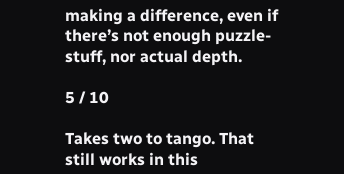making a difference, even if there’s not enough puzzle-stuff, nor actual depth.

5 / 10

Takes two to tango. That still works in this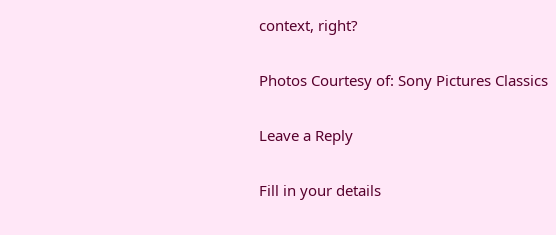context, right?

Photos Courtesy of: Sony Pictures Classics

Leave a Reply

Fill in your details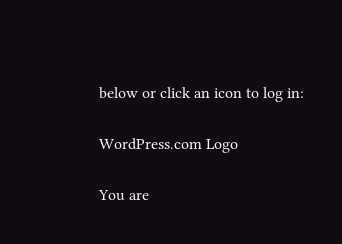below or click an icon to log in:

WordPress.com Logo

You are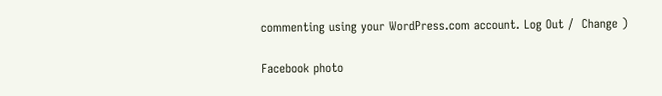commenting using your WordPress.com account. Log Out /  Change )

Facebook photo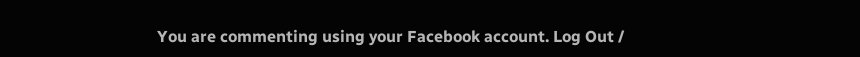You are commenting using your Facebook account. Log Out /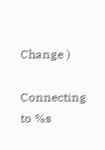Change )

Connecting to %s